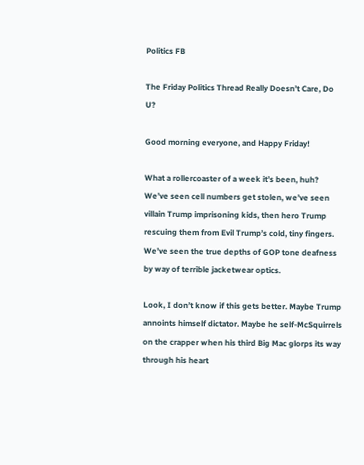Politics FB

The Friday Politics Thread Really Doesn’t Care, Do U?

Good morning everyone, and Happy Friday!

What a rollercoaster of a week it’s been, huh? We’ve seen cell numbers get stolen, we’ve seen villain Trump imprisoning kids, then hero Trump rescuing them from Evil Trump’s cold, tiny fingers. We’ve seen the true depths of GOP tone deafness by way of terrible jacketwear optics.

Look, I don’t know if this gets better. Maybe Trump annoints himself dictator. Maybe he self-McSquirrels on the crapper when his third Big Mac glorps its way through his heart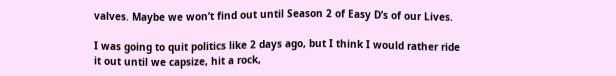valves. Maybe we won’t find out until Season 2 of Easy D’s of our Lives.

I was going to quit politics like 2 days ago, but I think I would rather ride it out until we capsize, hit a rock,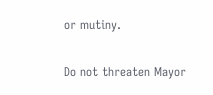or mutiny.

Do not threaten Mayor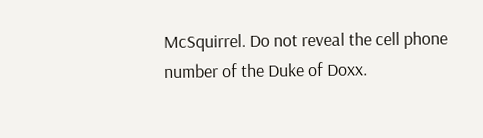McSquirrel. Do not reveal the cell phone number of the Duke of Doxx.